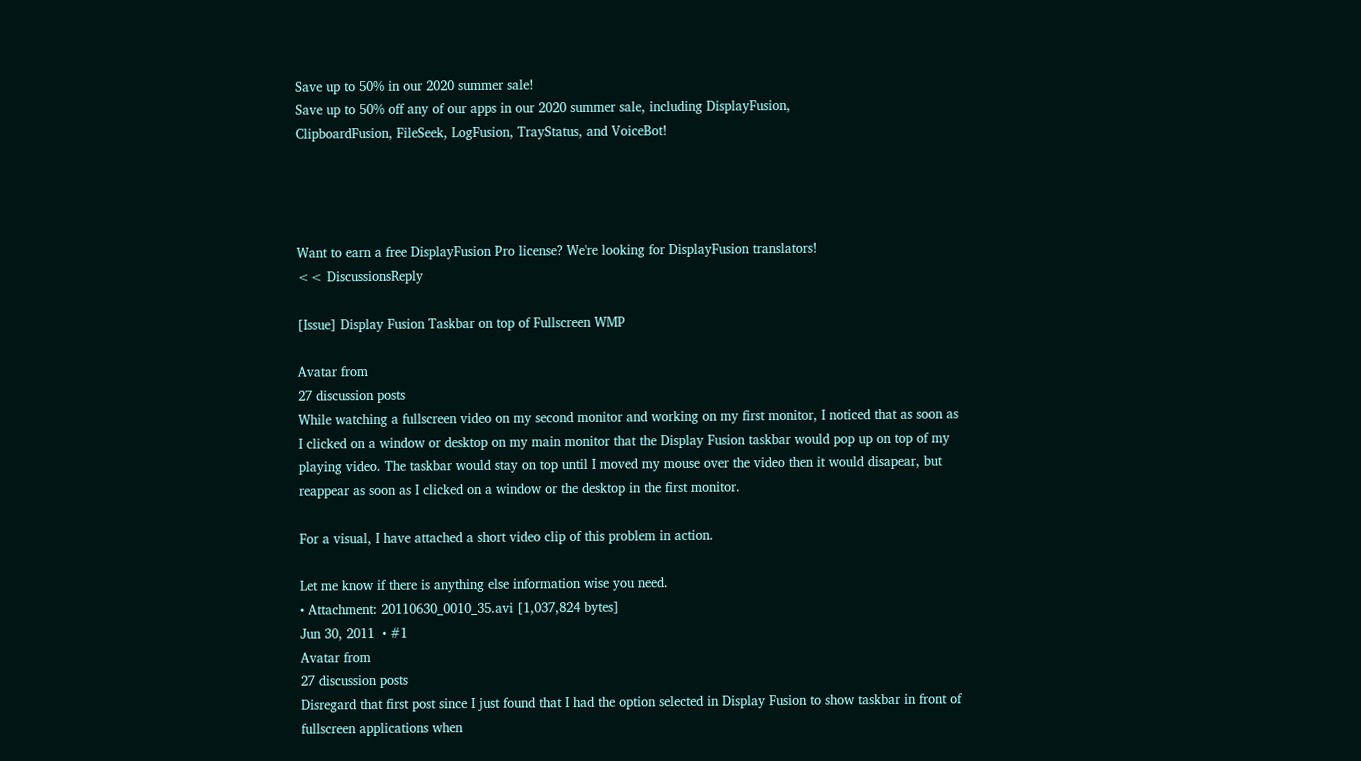Save up to 50% in our 2020 summer sale!
Save up to 50% off any of our apps in our 2020 summer sale, including DisplayFusion,
ClipboardFusion, FileSeek, LogFusion, TrayStatus, and VoiceBot!




Want to earn a free DisplayFusion Pro license? We're looking for DisplayFusion translators!
<< DiscussionsReply

[Issue] Display Fusion Taskbar on top of Fullscreen WMP

Avatar from
27 discussion posts
While watching a fullscreen video on my second monitor and working on my first monitor, I noticed that as soon as I clicked on a window or desktop on my main monitor that the Display Fusion taskbar would pop up on top of my playing video. The taskbar would stay on top until I moved my mouse over the video then it would disapear, but reappear as soon as I clicked on a window or the desktop in the first monitor.

For a visual, I have attached a short video clip of this problem in action.

Let me know if there is anything else information wise you need.
• Attachment: 20110630_0010_35.avi [1,037,824 bytes]
Jun 30, 2011  • #1
Avatar from
27 discussion posts
Disregard that first post since I just found that I had the option selected in Display Fusion to show taskbar in front of fullscreen applications when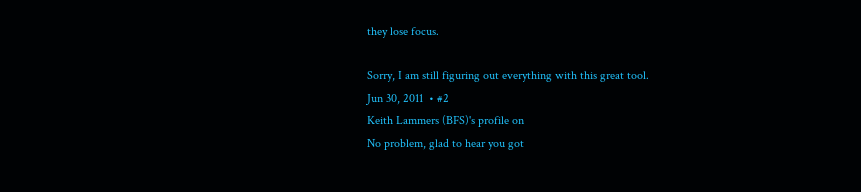they lose focus.

Sorry, I am still figuring out everything with this great tool.
Jun 30, 2011  • #2
Keith Lammers (BFS)'s profile on
No problem, glad to hear you got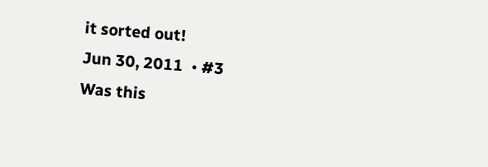it sorted out!
Jun 30, 2011  • #3
Was this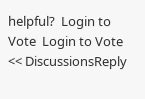helpful?  Login to Vote  Login to Vote
<< DiscussionsReply